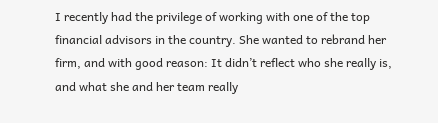I recently had the privilege of working with one of the top financial advisors in the country. She wanted to rebrand her firm, and with good reason: It didn’t reflect who she really is, and what she and her team really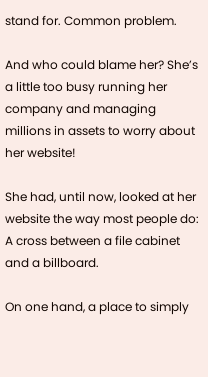stand for. Common problem.

And who could blame her? She’s a little too busy running her company and managing millions in assets to worry about her website!

She had, until now, looked at her website the way most people do: A cross between a file cabinet and a billboard.

On one hand, a place to simply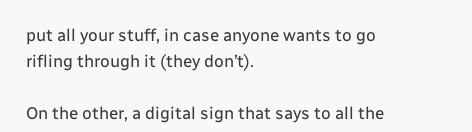put all your stuff, in case anyone wants to go rifling through it (they don’t).

On the other, a digital sign that says to all the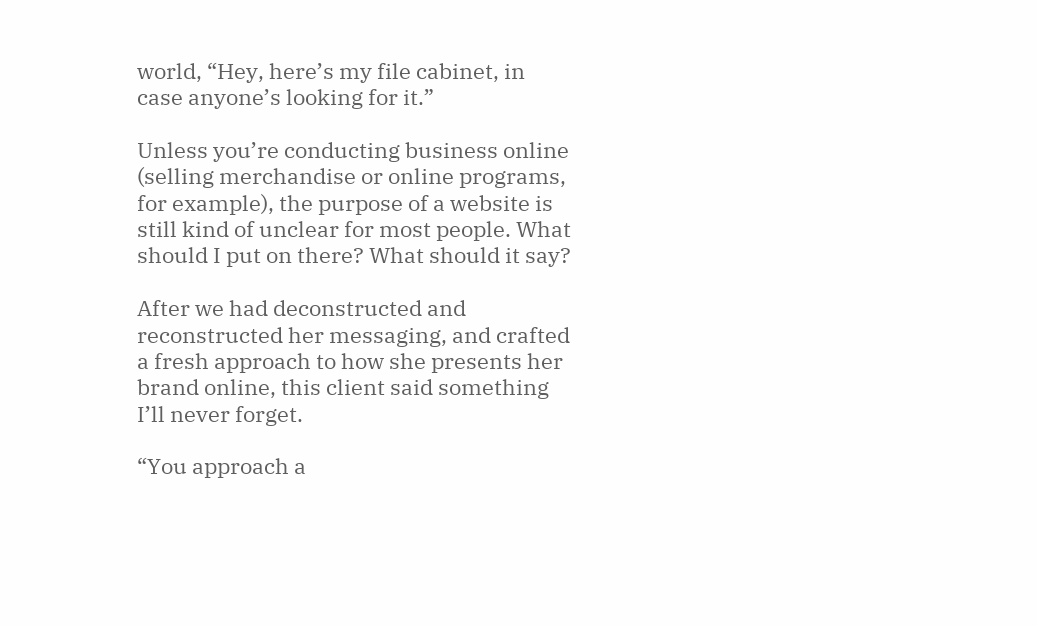world, “Hey, here’s my file cabinet, in case anyone’s looking for it.”

Unless you’re conducting business online (selling merchandise or online programs, for example), the purpose of a website is still kind of unclear for most people. What should I put on there? What should it say?

After we had deconstructed and reconstructed her messaging, and crafted a fresh approach to how she presents her brand online, this client said something I’ll never forget.

“You approach a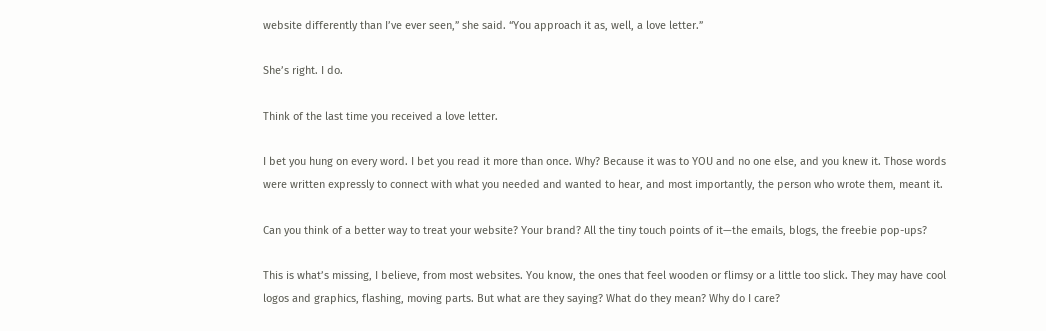website differently than I’ve ever seen,” she said. “You approach it as, well, a love letter.”

She’s right. I do.

Think of the last time you received a love letter.

I bet you hung on every word. I bet you read it more than once. Why? Because it was to YOU and no one else, and you knew it. Those words were written expressly to connect with what you needed and wanted to hear, and most importantly, the person who wrote them, meant it.

Can you think of a better way to treat your website? Your brand? All the tiny touch points of it—the emails, blogs, the freebie pop-ups?

This is what’s missing, I believe, from most websites. You know, the ones that feel wooden or flimsy or a little too slick. They may have cool logos and graphics, flashing, moving parts. But what are they saying? What do they mean? Why do I care?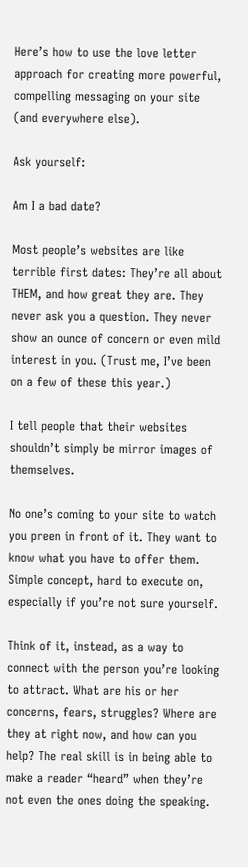Here’s how to use the love letter approach for creating more powerful, compelling messaging on your site (and everywhere else).

Ask yourself:

Am I a bad date?

Most people’s websites are like terrible first dates: They’re all about THEM, and how great they are. They never ask you a question. They never show an ounce of concern or even mild interest in you. (Trust me, I’ve been on a few of these this year.)

I tell people that their websites shouldn’t simply be mirror images of themselves.

No one’s coming to your site to watch you preen in front of it. They want to know what you have to offer them. Simple concept, hard to execute on, especially if you’re not sure yourself.

Think of it, instead, as a way to connect with the person you’re looking to attract. What are his or her concerns, fears, struggles? Where are they at right now, and how can you help? The real skill is in being able to make a reader “heard” when they’re not even the ones doing the speaking.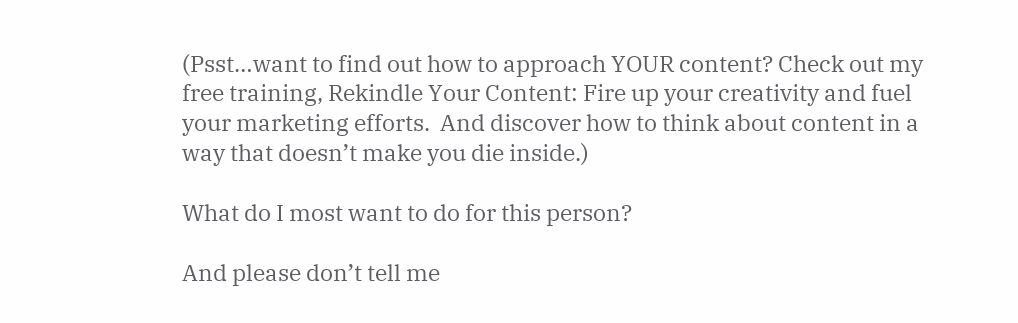(Psst…want to find out how to approach YOUR content? Check out my free training, Rekindle Your Content: Fire up your creativity and fuel your marketing efforts.  And discover how to think about content in a way that doesn’t make you die inside.)

What do I most want to do for this person?

And please don’t tell me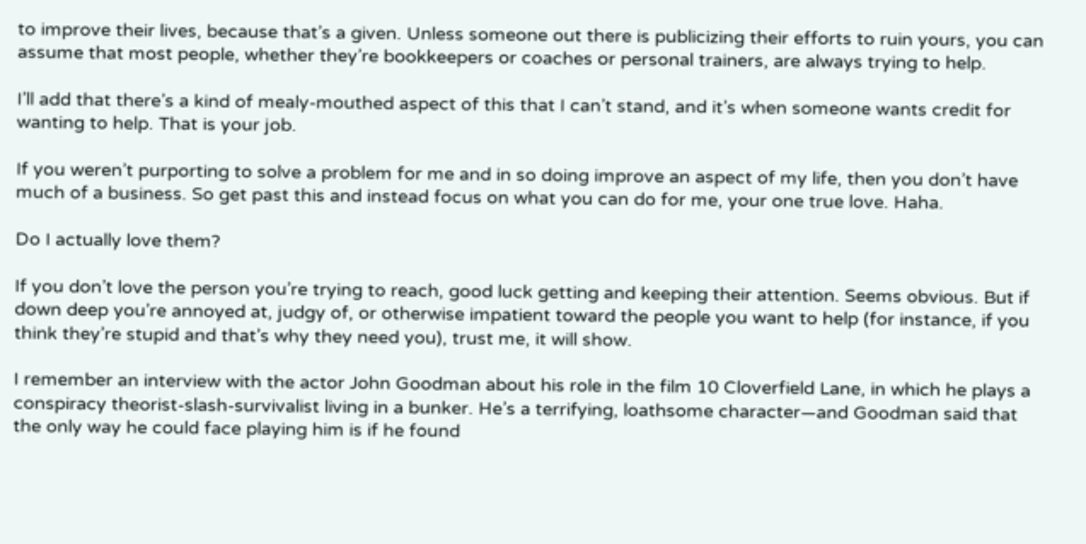to improve their lives, because that’s a given. Unless someone out there is publicizing their efforts to ruin yours, you can assume that most people, whether they’re bookkeepers or coaches or personal trainers, are always trying to help.

I’ll add that there’s a kind of mealy-mouthed aspect of this that I can’t stand, and it’s when someone wants credit for wanting to help. That is your job.

If you weren’t purporting to solve a problem for me and in so doing improve an aspect of my life, then you don’t have much of a business. So get past this and instead focus on what you can do for me, your one true love. Haha.

Do I actually love them?

If you don’t love the person you’re trying to reach, good luck getting and keeping their attention. Seems obvious. But if down deep you’re annoyed at, judgy of, or otherwise impatient toward the people you want to help (for instance, if you think they’re stupid and that’s why they need you), trust me, it will show.

I remember an interview with the actor John Goodman about his role in the film 10 Cloverfield Lane, in which he plays a conspiracy theorist-slash-survivalist living in a bunker. He’s a terrifying, loathsome character—and Goodman said that the only way he could face playing him is if he found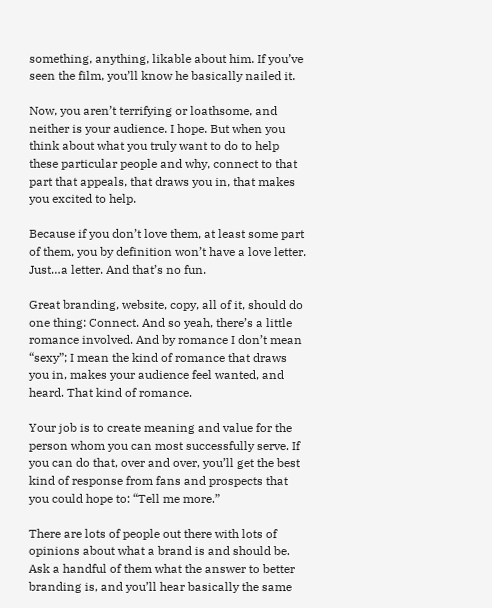something, anything, likable about him. If you’ve seen the film, you’ll know he basically nailed it.

Now, you aren’t terrifying or loathsome, and neither is your audience. I hope. But when you think about what you truly want to do to help these particular people and why, connect to that part that appeals, that draws you in, that makes you excited to help.

Because if you don’t love them, at least some part of them, you by definition won’t have a love letter. Just…a letter. And that’s no fun.

Great branding, website, copy, all of it, should do one thing: Connect. And so yeah, there’s a little romance involved. And by romance I don’t mean “sexy”; I mean the kind of romance that draws you in, makes your audience feel wanted, and heard. That kind of romance.

Your job is to create meaning and value for the person whom you can most successfully serve. If you can do that, over and over, you’ll get the best kind of response from fans and prospects that you could hope to: “Tell me more.”

There are lots of people out there with lots of opinions about what a brand is and should be. Ask a handful of them what the answer to better branding is, and you’ll hear basically the same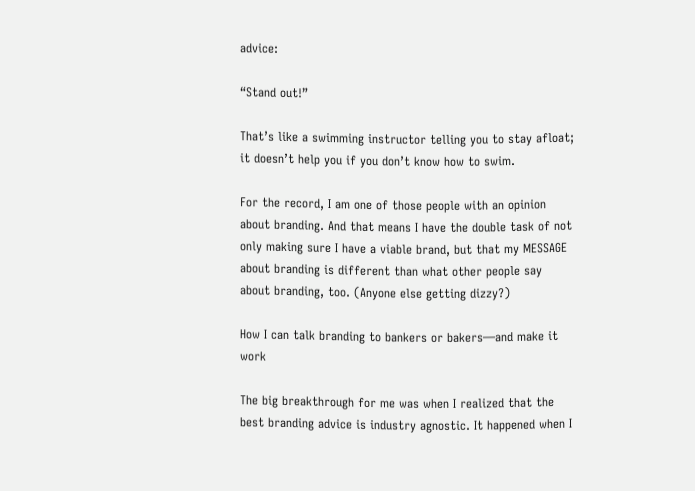advice:

“Stand out!”

That’s like a swimming instructor telling you to stay afloat; it doesn’t help you if you don’t know how to swim.

For the record, I am one of those people with an opinion about branding. And that means I have the double task of not only making sure I have a viable brand, but that my MESSAGE about branding is different than what other people say about branding, too. (Anyone else getting dizzy?)

How I can talk branding to bankers or bakers—and make it work

The big breakthrough for me was when I realized that the best branding advice is industry agnostic. It happened when I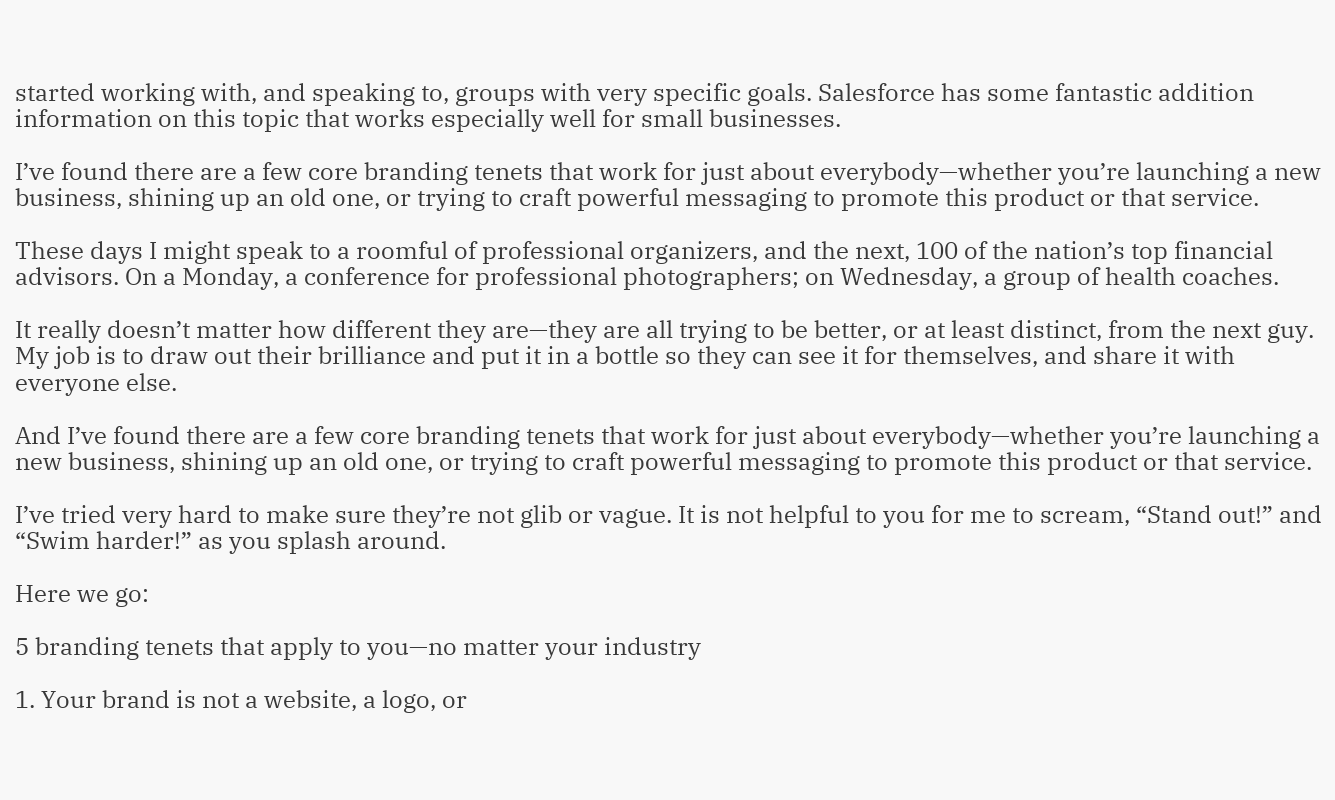started working with, and speaking to, groups with very specific goals. Salesforce has some fantastic addition information on this topic that works especially well for small businesses.

I’ve found there are a few core branding tenets that work for just about everybody—whether you’re launching a new business, shining up an old one, or trying to craft powerful messaging to promote this product or that service.

These days I might speak to a roomful of professional organizers, and the next, 100 of the nation’s top financial advisors. On a Monday, a conference for professional photographers; on Wednesday, a group of health coaches.

It really doesn’t matter how different they are—they are all trying to be better, or at least distinct, from the next guy. My job is to draw out their brilliance and put it in a bottle so they can see it for themselves, and share it with everyone else.

And I’ve found there are a few core branding tenets that work for just about everybody—whether you’re launching a new business, shining up an old one, or trying to craft powerful messaging to promote this product or that service.

I’ve tried very hard to make sure they’re not glib or vague. It is not helpful to you for me to scream, “Stand out!” and “Swim harder!” as you splash around.

Here we go:

5 branding tenets that apply to you—no matter your industry

1. Your brand is not a website, a logo, or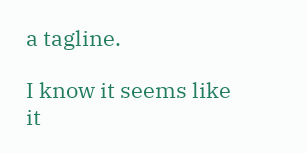a tagline.

I know it seems like it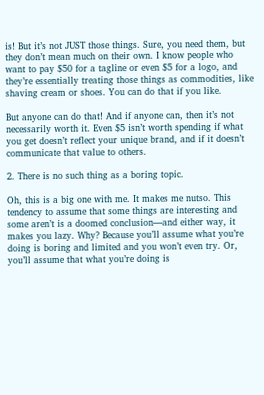is! But it’s not JUST those things. Sure, you need them, but they don’t mean much on their own. I know people who want to pay $50 for a tagline or even $5 for a logo, and they’re essentially treating those things as commodities, like shaving cream or shoes. You can do that if you like.

But anyone can do that! And if anyone can, then it’s not necessarily worth it. Even $5 isn’t worth spending if what you get doesn’t reflect your unique brand, and if it doesn’t communicate that value to others.

2. There is no such thing as a boring topic.

Oh, this is a big one with me. It makes me nutso. This tendency to assume that some things are interesting and some aren’t is a doomed conclusion—and either way, it makes you lazy. Why? Because you’ll assume what you’re doing is boring and limited and you won’t even try. Or, you’ll assume that what you’re doing is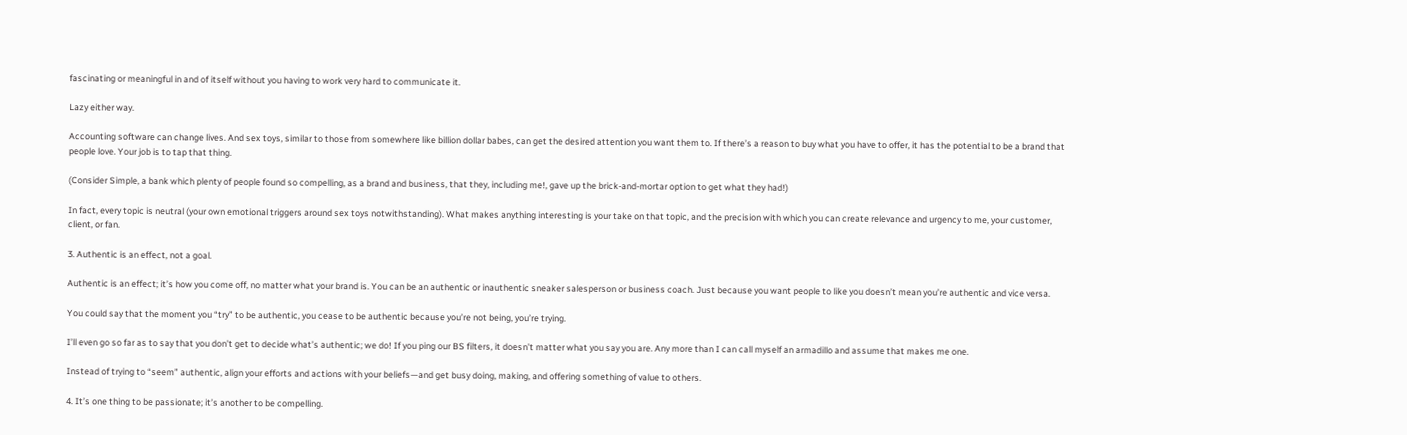fascinating or meaningful in and of itself without you having to work very hard to communicate it.

Lazy either way.

Accounting software can change lives. And sex toys, similar to those from somewhere like billion dollar babes, can get the desired attention you want them to. If there’s a reason to buy what you have to offer, it has the potential to be a brand that people love. Your job is to tap that thing.

(Consider Simple, a bank which plenty of people found so compelling, as a brand and business, that they, including me!, gave up the brick-and-mortar option to get what they had!)

In fact, every topic is neutral (your own emotional triggers around sex toys notwithstanding). What makes anything interesting is your take on that topic, and the precision with which you can create relevance and urgency to me, your customer, client, or fan.

3. Authentic is an effect, not a goal.

Authentic is an effect; it’s how you come off, no matter what your brand is. You can be an authentic or inauthentic sneaker salesperson or business coach. Just because you want people to like you doesn’t mean you’re authentic and vice versa.

You could say that the moment you “try” to be authentic, you cease to be authentic because you’re not being, you’re trying.

I’ll even go so far as to say that you don’t get to decide what’s authentic; we do! If you ping our BS filters, it doesn’t matter what you say you are. Any more than I can call myself an armadillo and assume that makes me one.

Instead of trying to “seem” authentic, align your efforts and actions with your beliefs—and get busy doing, making, and offering something of value to others.

4. It’s one thing to be passionate; it’s another to be compelling.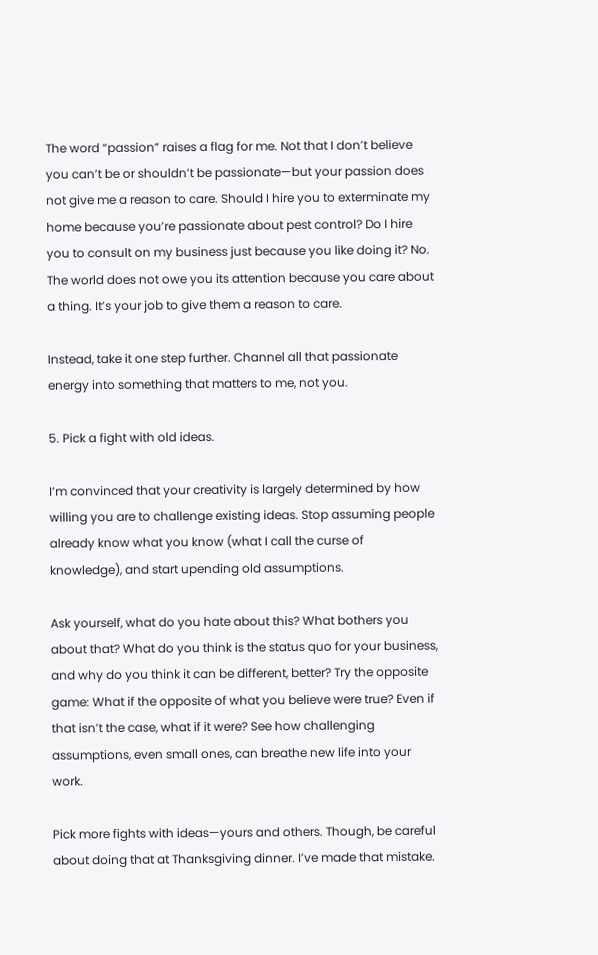The word “passion” raises a flag for me. Not that I don’t believe you can’t be or shouldn’t be passionate—but your passion does not give me a reason to care. Should I hire you to exterminate my home because you’re passionate about pest control? Do I hire you to consult on my business just because you like doing it? No. The world does not owe you its attention because you care about a thing. It’s your job to give them a reason to care.

Instead, take it one step further. Channel all that passionate energy into something that matters to me, not you.

5. Pick a fight with old ideas.

I’m convinced that your creativity is largely determined by how willing you are to challenge existing ideas. Stop assuming people already know what you know (what I call the curse of knowledge), and start upending old assumptions.

Ask yourself, what do you hate about this? What bothers you about that? What do you think is the status quo for your business, and why do you think it can be different, better? Try the opposite game: What if the opposite of what you believe were true? Even if that isn’t the case, what if it were? See how challenging assumptions, even small ones, can breathe new life into your work.

Pick more fights with ideas—yours and others. Though, be careful about doing that at Thanksgiving dinner. I’ve made that mistake.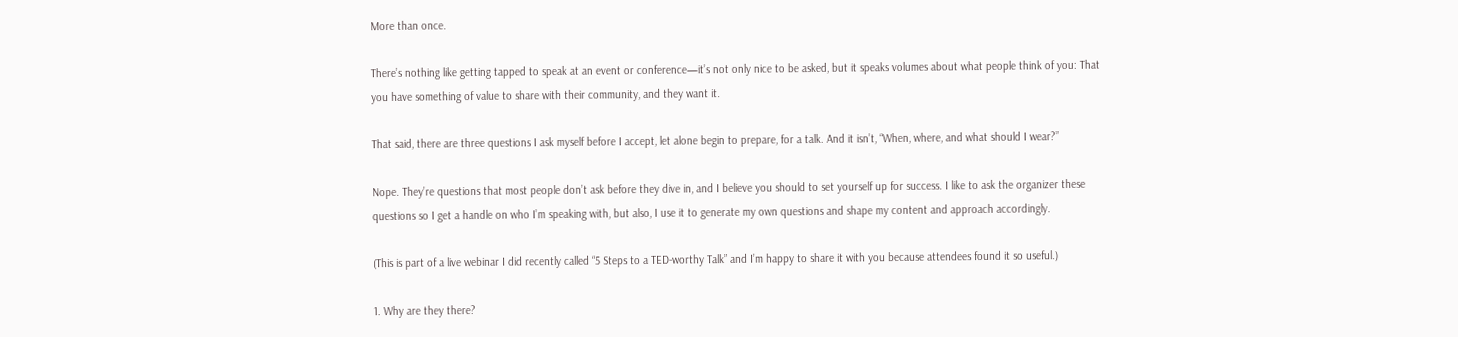More than once.

There’s nothing like getting tapped to speak at an event or conference—it’s not only nice to be asked, but it speaks volumes about what people think of you: That you have something of value to share with their community, and they want it.

That said, there are three questions I ask myself before I accept, let alone begin to prepare, for a talk. And it isn’t, “When, where, and what should I wear?”

Nope. They’re questions that most people don’t ask before they dive in, and I believe you should to set yourself up for success. I like to ask the organizer these questions so I get a handle on who I’m speaking with, but also, I use it to generate my own questions and shape my content and approach accordingly.

(This is part of a live webinar I did recently called “5 Steps to a TED-worthy Talk” and I’m happy to share it with you because attendees found it so useful.)

1. Why are they there?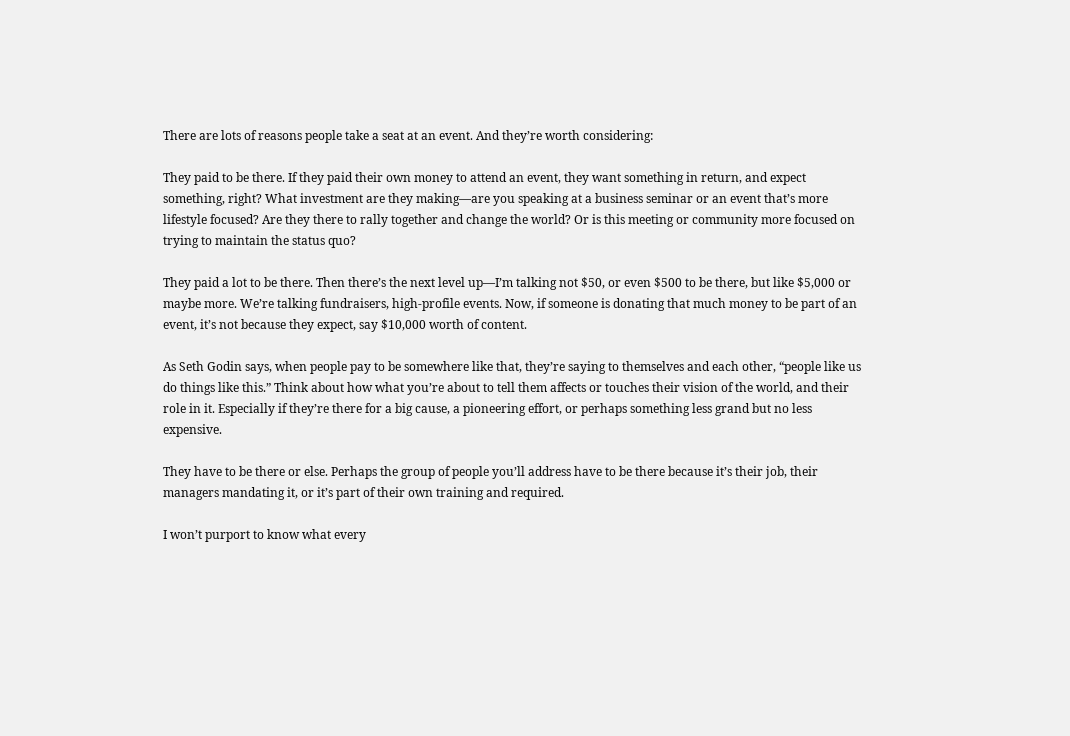There are lots of reasons people take a seat at an event. And they’re worth considering:

They paid to be there. If they paid their own money to attend an event, they want something in return, and expect something, right? What investment are they making—are you speaking at a business seminar or an event that’s more lifestyle focused? Are they there to rally together and change the world? Or is this meeting or community more focused on trying to maintain the status quo?

They paid a lot to be there. Then there’s the next level up—I’m talking not $50, or even $500 to be there, but like $5,000 or maybe more. We’re talking fundraisers, high-profile events. Now, if someone is donating that much money to be part of an event, it’s not because they expect, say $10,000 worth of content.

As Seth Godin says, when people pay to be somewhere like that, they’re saying to themselves and each other, “people like us do things like this.” Think about how what you’re about to tell them affects or touches their vision of the world, and their role in it. Especially if they’re there for a big cause, a pioneering effort, or perhaps something less grand but no less expensive.

They have to be there or else. Perhaps the group of people you’ll address have to be there because it’s their job, their managers mandating it, or it’s part of their own training and required.

I won’t purport to know what every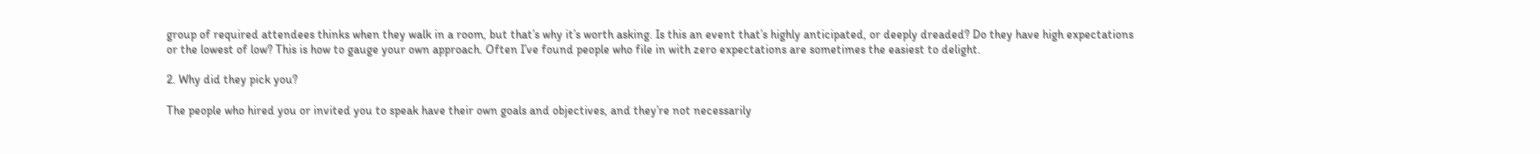group of required attendees thinks when they walk in a room, but that’s why it’s worth asking. Is this an event that’s highly anticipated, or deeply dreaded? Do they have high expectations or the lowest of low? This is how to gauge your own approach. Often I’ve found people who file in with zero expectations are sometimes the easiest to delight.

2. Why did they pick you?

The people who hired you or invited you to speak have their own goals and objectives, and they’re not necessarily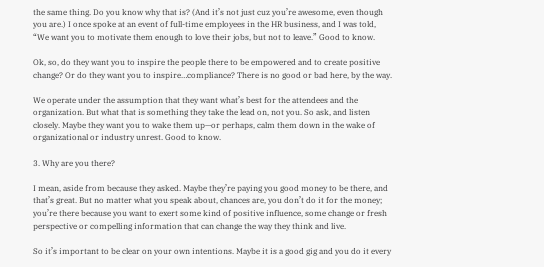the same thing. Do you know why that is? (And it’s not just cuz you’re awesome, even though you are.) I once spoke at an event of full-time employees in the HR business, and I was told, “We want you to motivate them enough to love their jobs, but not to leave.” Good to know.

Ok, so, do they want you to inspire the people there to be empowered and to create positive change? Or do they want you to inspire…compliance? There is no good or bad here, by the way.

We operate under the assumption that they want what’s best for the attendees and the organization. But what that is something they take the lead on, not you. So ask, and listen closely. Maybe they want you to wake them up—or perhaps, calm them down in the wake of organizational or industry unrest. Good to know.

3. Why are you there?

I mean, aside from because they asked. Maybe they’re paying you good money to be there, and that’s great. But no matter what you speak about, chances are, you don’t do it for the money; you’re there because you want to exert some kind of positive influence, some change or fresh perspective or compelling information that can change the way they think and live.

So it’s important to be clear on your own intentions. Maybe it is a good gig and you do it every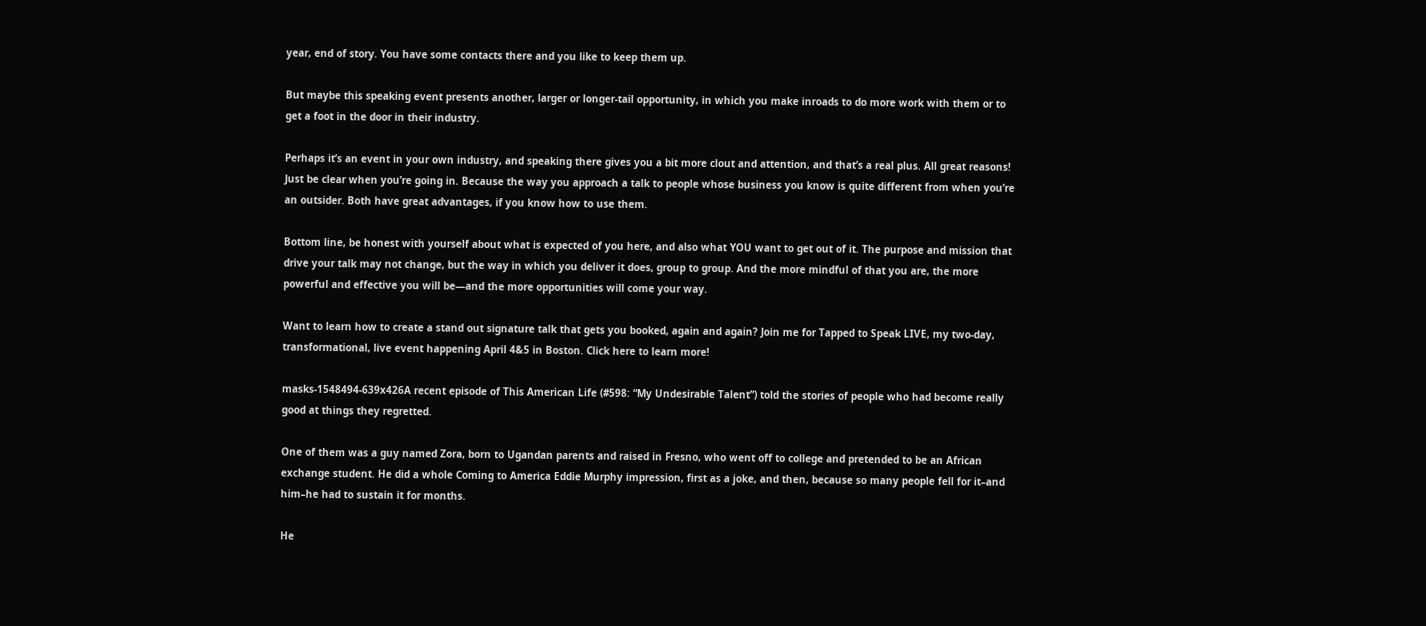year, end of story. You have some contacts there and you like to keep them up.

But maybe this speaking event presents another, larger or longer-tail opportunity, in which you make inroads to do more work with them or to get a foot in the door in their industry.

Perhaps it’s an event in your own industry, and speaking there gives you a bit more clout and attention, and that’s a real plus. All great reasons! Just be clear when you’re going in. Because the way you approach a talk to people whose business you know is quite different from when you’re an outsider. Both have great advantages, if you know how to use them.

Bottom line, be honest with yourself about what is expected of you here, and also what YOU want to get out of it. The purpose and mission that drive your talk may not change, but the way in which you deliver it does, group to group. And the more mindful of that you are, the more powerful and effective you will be—and the more opportunities will come your way.

Want to learn how to create a stand out signature talk that gets you booked, again and again? Join me for Tapped to Speak LIVE, my two-day, transformational, live event happening April 4&5 in Boston. Click here to learn more!

masks-1548494-639x426A recent episode of This American Life (#598: “My Undesirable Talent”) told the stories of people who had become really good at things they regretted.

One of them was a guy named Zora, born to Ugandan parents and raised in Fresno, who went off to college and pretended to be an African exchange student. He did a whole Coming to America Eddie Murphy impression, first as a joke, and then, because so many people fell for it–and him–he had to sustain it for months.

He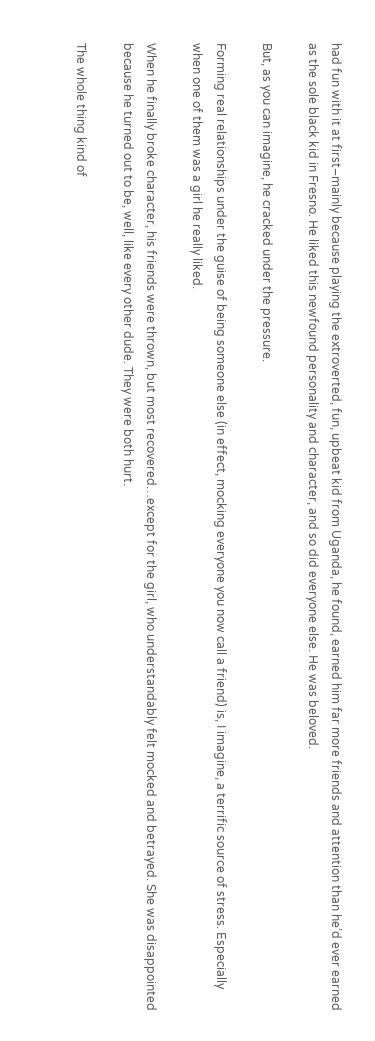had fun with it at first–mainly because playing the extroverted, fun, upbeat kid from Uganda, he found, earned him far more friends and attention than he’d ever earned as the sole black kid in Fresno. He liked this newfound personality and character, and so did everyone else. He was beloved.

But, as you can imagine, he cracked under the pressure.

Forming real relationships under the guise of being someone else (in effect, mocking everyone you now call a friend) is, I imagine, a terrific source of stress. Especially when one of them was a girl he really liked.

When he finally broke character, his friends were thrown, but most recovered…except for the girl, who understandably felt mocked and betrayed. She was disappointed because he turned out to be, well, like every other dude. They were both hurt.

The whole thing kind of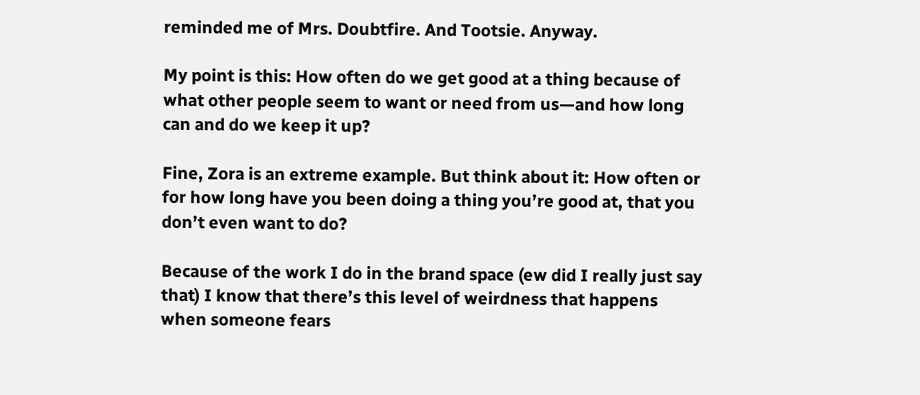reminded me of Mrs. Doubtfire. And Tootsie. Anyway.

My point is this: How often do we get good at a thing because of what other people seem to want or need from us—and how long can and do we keep it up?

Fine, Zora is an extreme example. But think about it: How often or for how long have you been doing a thing you’re good at, that you don’t even want to do?

Because of the work I do in the brand space (ew did I really just say that) I know that there’s this level of weirdness that happens when someone fears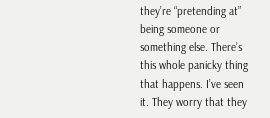they’re “pretending at” being someone or something else. There’s this whole panicky thing that happens. I’ve seen it. They worry that they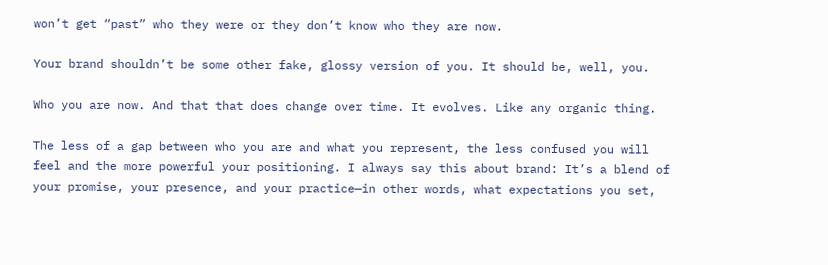won’t get “past” who they were or they don’t know who they are now.

Your brand shouldn’t be some other fake, glossy version of you. It should be, well, you.

Who you are now. And that that does change over time. It evolves. Like any organic thing.

The less of a gap between who you are and what you represent, the less confused you will feel and the more powerful your positioning. I always say this about brand: It’s a blend of your promise, your presence, and your practice—in other words, what expectations you set,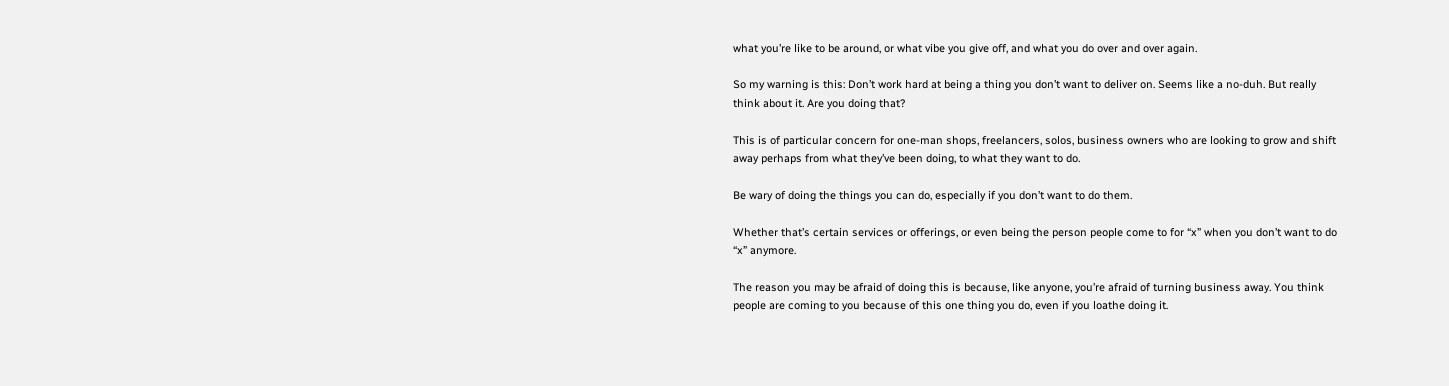what you’re like to be around, or what vibe you give off, and what you do over and over again.

So my warning is this: Don’t work hard at being a thing you don’t want to deliver on. Seems like a no-duh. But really think about it. Are you doing that?

This is of particular concern for one-man shops, freelancers, solos, business owners who are looking to grow and shift away perhaps from what they’ve been doing, to what they want to do.

Be wary of doing the things you can do, especially if you don’t want to do them.

Whether that’s certain services or offerings, or even being the person people come to for “x” when you don’t want to do “x” anymore.

The reason you may be afraid of doing this is because, like anyone, you’re afraid of turning business away. You think people are coming to you because of this one thing you do, even if you loathe doing it.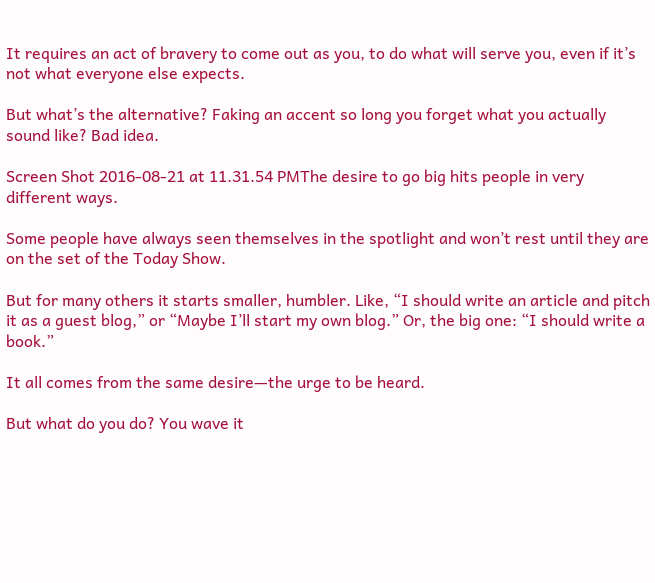It requires an act of bravery to come out as you, to do what will serve you, even if it’s not what everyone else expects.

But what’s the alternative? Faking an accent so long you forget what you actually sound like? Bad idea.

Screen Shot 2016-08-21 at 11.31.54 PMThe desire to go big hits people in very different ways.

Some people have always seen themselves in the spotlight and won’t rest until they are on the set of the Today Show.

But for many others it starts smaller, humbler. Like, “I should write an article and pitch it as a guest blog,” or “Maybe I’ll start my own blog.” Or, the big one: “I should write a book.”

It all comes from the same desire—the urge to be heard.

But what do you do? You wave it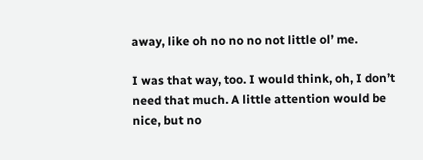away, like oh no no no not little ol’ me.

I was that way, too. I would think, oh, I don’t need that much. A little attention would be nice, but no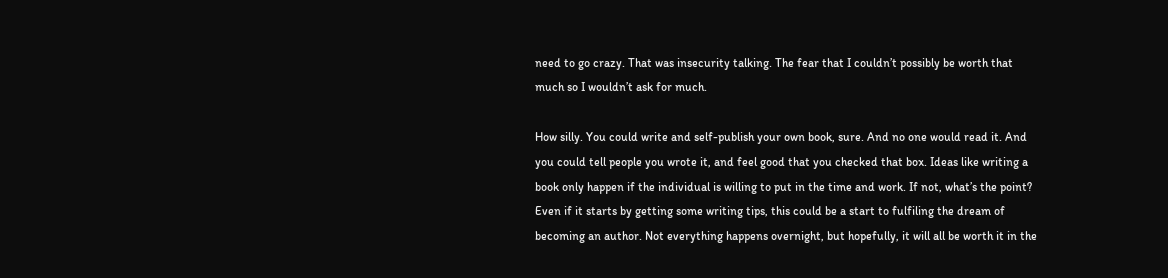need to go crazy. That was insecurity talking. The fear that I couldn’t possibly be worth that much so I wouldn’t ask for much.

How silly. You could write and self-publish your own book, sure. And no one would read it. And you could tell people you wrote it, and feel good that you checked that box. Ideas like writing a book only happen if the individual is willing to put in the time and work. If not, what’s the point? Even if it starts by getting some writing tips, this could be a start to fulfiling the dream of becoming an author. Not everything happens overnight, but hopefully, it will all be worth it in the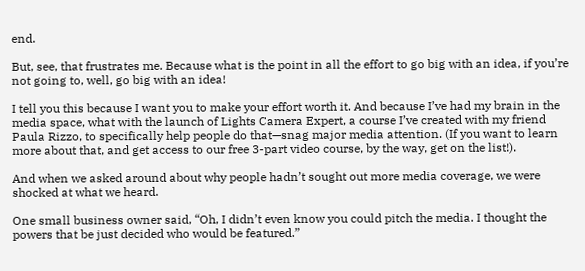end.

But, see, that frustrates me. Because what is the point in all the effort to go big with an idea, if you’re not going to, well, go big with an idea!

I tell you this because I want you to make your effort worth it. And because I’ve had my brain in the media space, what with the launch of Lights Camera Expert, a course I’ve created with my friend Paula Rizzo, to specifically help people do that—snag major media attention. (If you want to learn more about that, and get access to our free 3-part video course, by the way, get on the list!).

And when we asked around about why people hadn’t sought out more media coverage, we were shocked at what we heard.

One small business owner said, “Oh, I didn’t even know you could pitch the media. I thought the powers that be just decided who would be featured.”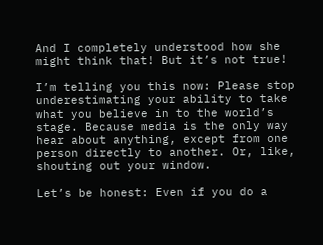And I completely understood how she might think that! But it’s not true!

I’m telling you this now: Please stop underestimating your ability to take what you believe in to the world’s stage. Because media is the only way hear about anything, except from one person directly to another. Or, like, shouting out your window.

Let’s be honest: Even if you do a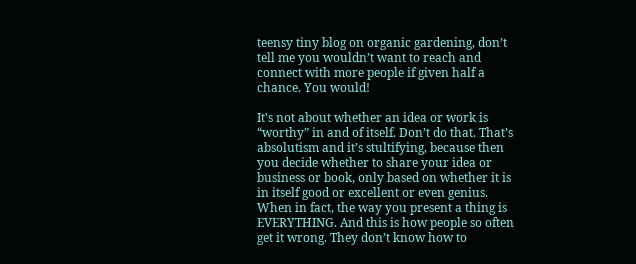teensy tiny blog on organic gardening, don’t tell me you wouldn’t want to reach and connect with more people if given half a chance. You would!

It’s not about whether an idea or work is “worthy” in and of itself. Don’t do that. That’s absolutism and it’s stultifying, because then you decide whether to share your idea or business or book, only based on whether it is in itself good or excellent or even genius. When in fact, the way you present a thing is EVERYTHING. And this is how people so often get it wrong. They don’t know how to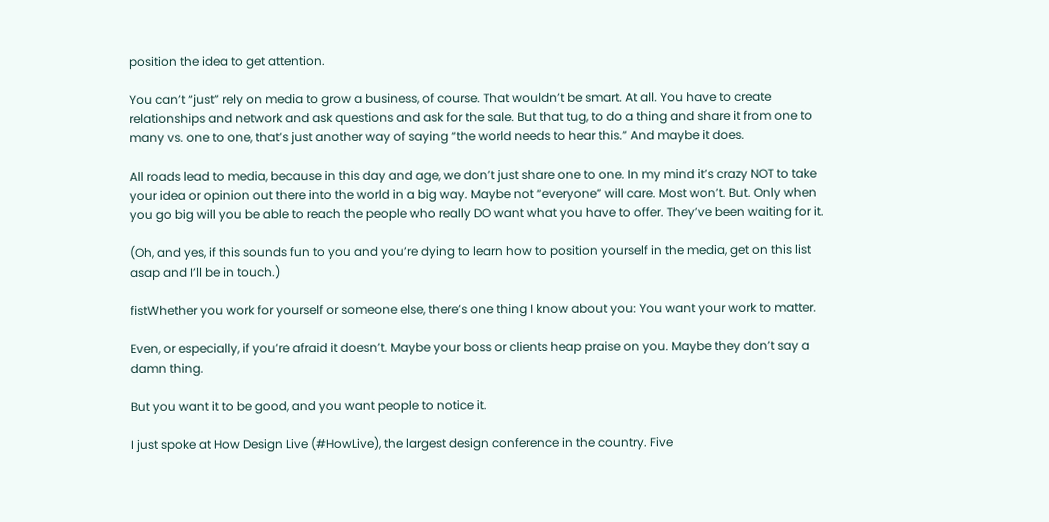position the idea to get attention.

You can’t “just” rely on media to grow a business, of course. That wouldn’t be smart. At all. You have to create relationships and network and ask questions and ask for the sale. But that tug, to do a thing and share it from one to many vs. one to one, that’s just another way of saying “the world needs to hear this.” And maybe it does.

All roads lead to media, because in this day and age, we don’t just share one to one. In my mind it’s crazy NOT to take your idea or opinion out there into the world in a big way. Maybe not “everyone” will care. Most won’t. But. Only when you go big will you be able to reach the people who really DO want what you have to offer. They’ve been waiting for it.

(Oh, and yes, if this sounds fun to you and you’re dying to learn how to position yourself in the media, get on this list asap and I’ll be in touch.)

fistWhether you work for yourself or someone else, there’s one thing I know about you: You want your work to matter.

Even, or especially, if you’re afraid it doesn’t. Maybe your boss or clients heap praise on you. Maybe they don’t say a damn thing.

But you want it to be good, and you want people to notice it.

I just spoke at How Design Live (#HowLive), the largest design conference in the country. Five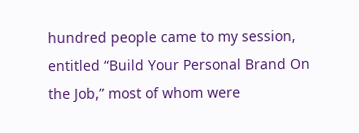hundred people came to my session, entitled “Build Your Personal Brand On the Job,” most of whom were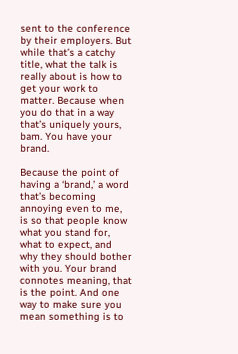sent to the conference by their employers. But while that’s a catchy title, what the talk is really about is how to get your work to matter. Because when you do that in a way that’s uniquely yours, bam. You have your brand.

Because the point of having a ‘brand,’ a word that’s becoming annoying even to me, is so that people know what you stand for, what to expect, and why they should bother with you. Your brand connotes meaning, that is the point. And one way to make sure you mean something is to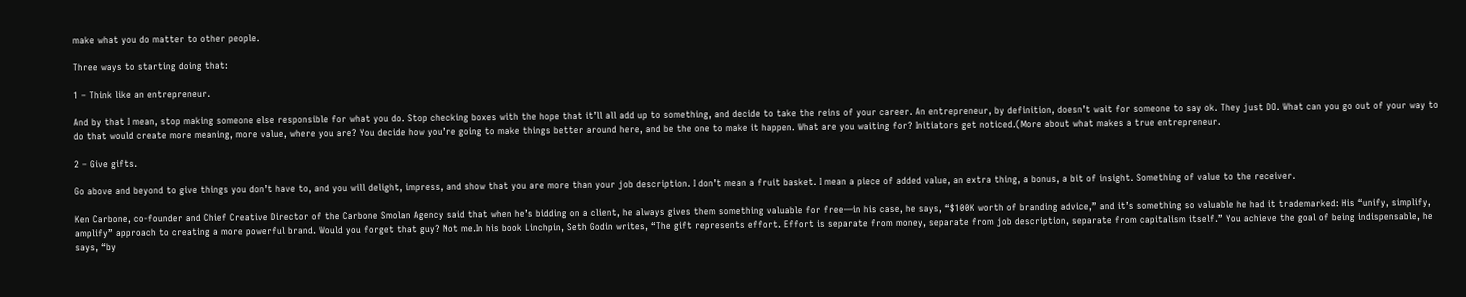make what you do matter to other people.

Three ways to starting doing that:

1 – Think like an entrepreneur.

And by that I mean, stop making someone else responsible for what you do. Stop checking boxes with the hope that it’ll all add up to something, and decide to take the reins of your career. An entrepreneur, by definition, doesn’t wait for someone to say ok. They just DO. What can you go out of your way to do that would create more meaning, more value, where you are? You decide how you’re going to make things better around here, and be the one to make it happen. What are you waiting for? Initiators get noticed.(More about what makes a true entrepreneur.

2 – Give gifts.

Go above and beyond to give things you don’t have to, and you will delight, impress, and show that you are more than your job description. I don’t mean a fruit basket. I mean a piece of added value, an extra thing, a bonus, a bit of insight. Something of value to the receiver.

Ken Carbone, co-founder and Chief Creative Director of the Carbone Smolan Agency said that when he’s bidding on a client, he always gives them something valuable for free—in his case, he says, “$100K worth of branding advice,” and it’s something so valuable he had it trademarked: His “unify, simplify, amplify” approach to creating a more powerful brand. Would you forget that guy? Not me.In his book Linchpin, Seth Godin writes, “The gift represents effort. Effort is separate from money, separate from job description, separate from capitalism itself.” You achieve the goal of being indispensable, he says, “by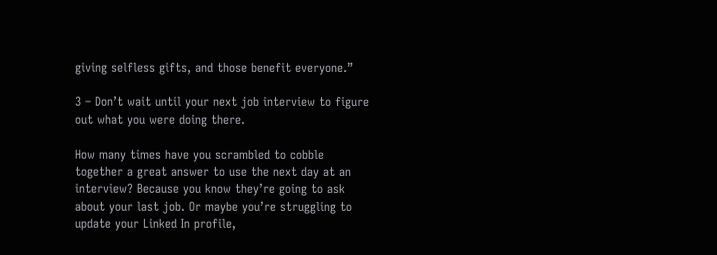giving selfless gifts, and those benefit everyone.”

3 – Don’t wait until your next job interview to figure out what you were doing there.

How many times have you scrambled to cobble together a great answer to use the next day at an interview? Because you know they’re going to ask about your last job. Or maybe you’re struggling to update your Linked In profile,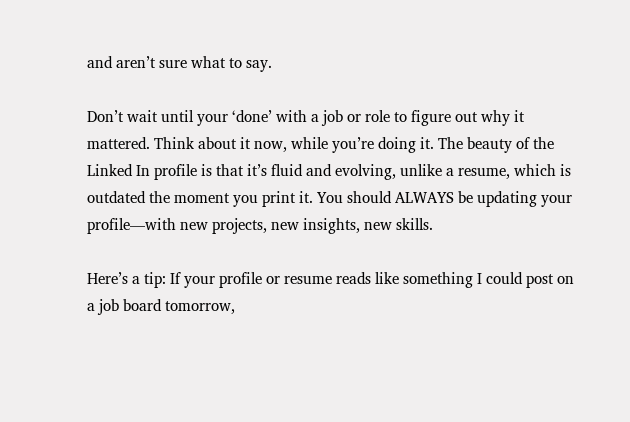and aren’t sure what to say.

Don’t wait until your ‘done’ with a job or role to figure out why it mattered. Think about it now, while you’re doing it. The beauty of the Linked In profile is that it’s fluid and evolving, unlike a resume, which is outdated the moment you print it. You should ALWAYS be updating your profile—with new projects, new insights, new skills.

Here’s a tip: If your profile or resume reads like something I could post on a job board tomorrow,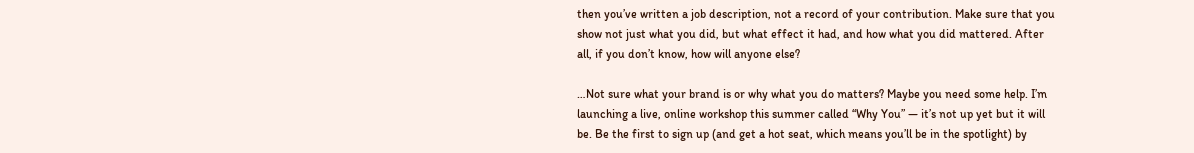then you’ve written a job description, not a record of your contribution. Make sure that you show not just what you did, but what effect it had, and how what you did mattered. After all, if you don’t know, how will anyone else?

…Not sure what your brand is or why what you do matters? Maybe you need some help. I’m launching a live, online workshop this summer called “Why You” — it’s not up yet but it will be. Be the first to sign up (and get a hot seat, which means you’ll be in the spotlight) by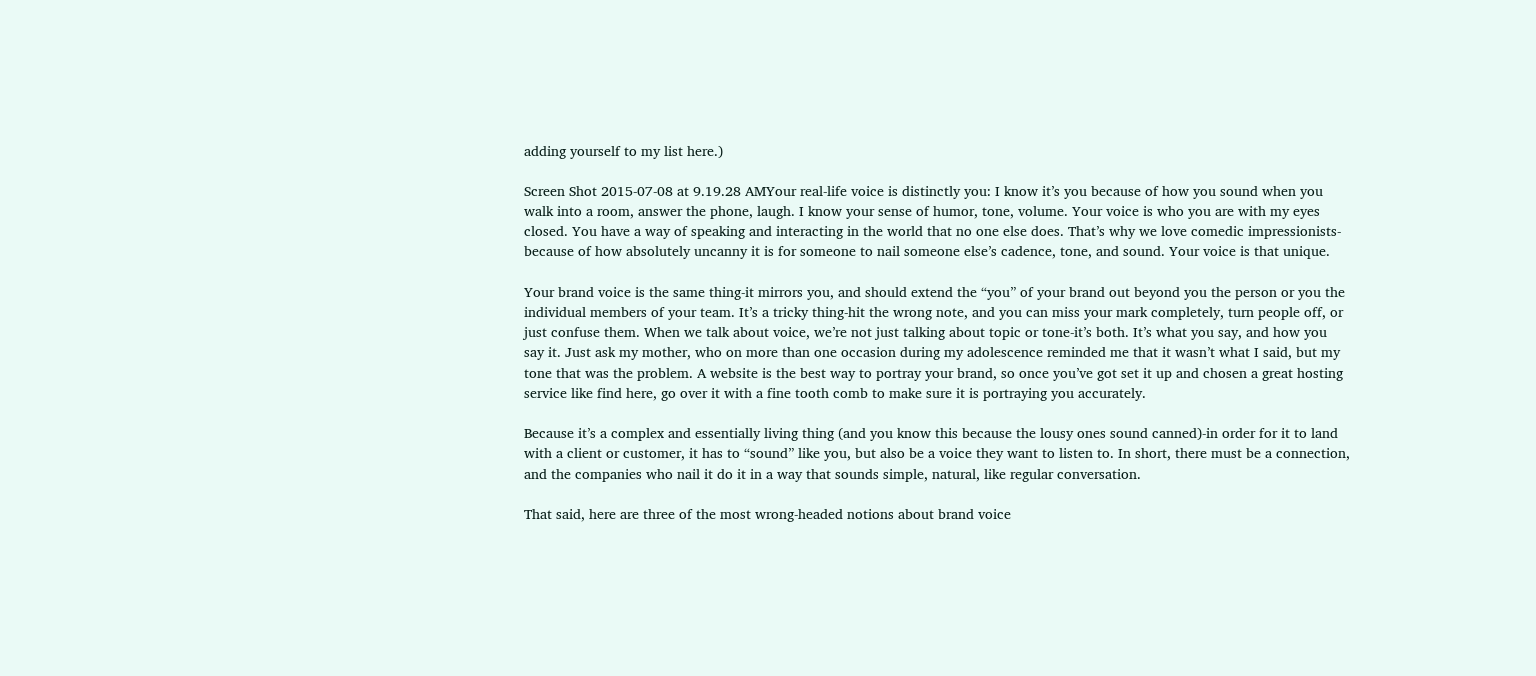adding yourself to my list here.)

Screen Shot 2015-07-08 at 9.19.28 AMYour real-life voice is distinctly you: I know it’s you because of how you sound when you walk into a room, answer the phone, laugh. I know your sense of humor, tone, volume. Your voice is who you are with my eyes closed. You have a way of speaking and interacting in the world that no one else does. That’s why we love comedic impressionists-because of how absolutely uncanny it is for someone to nail someone else’s cadence, tone, and sound. Your voice is that unique.

Your brand voice is the same thing-it mirrors you, and should extend the “you” of your brand out beyond you the person or you the individual members of your team. It’s a tricky thing-hit the wrong note, and you can miss your mark completely, turn people off, or just confuse them. When we talk about voice, we’re not just talking about topic or tone-it’s both. It’s what you say, and how you say it. Just ask my mother, who on more than one occasion during my adolescence reminded me that it wasn’t what I said, but my tone that was the problem. A website is the best way to portray your brand, so once you’ve got set it up and chosen a great hosting service like find here, go over it with a fine tooth comb to make sure it is portraying you accurately.

Because it’s a complex and essentially living thing (and you know this because the lousy ones sound canned)-in order for it to land with a client or customer, it has to “sound” like you, but also be a voice they want to listen to. In short, there must be a connection, and the companies who nail it do it in a way that sounds simple, natural, like regular conversation.

That said, here are three of the most wrong-headed notions about brand voice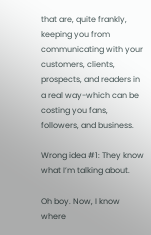that are, quite frankly, keeping you from communicating with your customers, clients, prospects, and readers in a real way-which can be costing you fans, followers, and business.

Wrong idea #1: They know what I’m talking about.

Oh boy. Now, I know where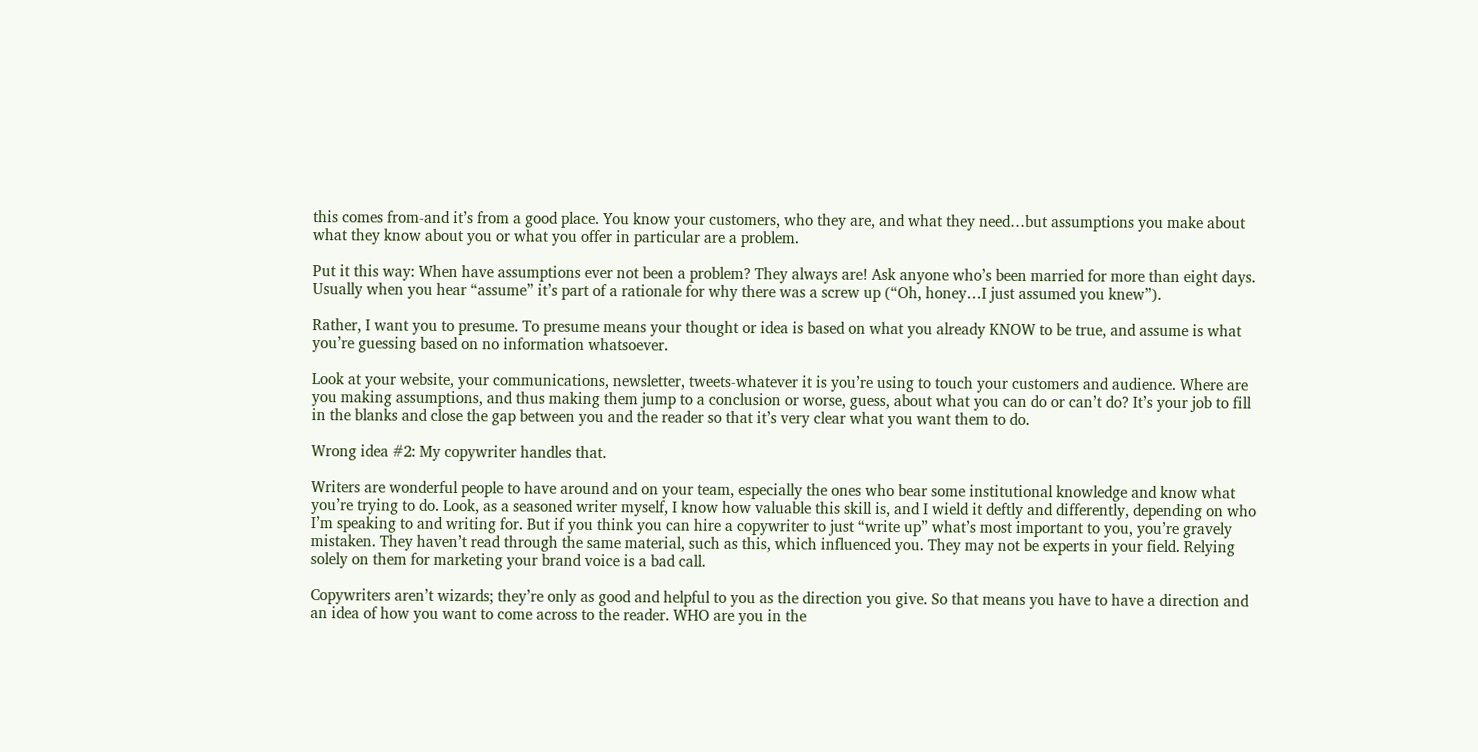this comes from-and it’s from a good place. You know your customers, who they are, and what they need…but assumptions you make about what they know about you or what you offer in particular are a problem.

Put it this way: When have assumptions ever not been a problem? They always are! Ask anyone who’s been married for more than eight days. Usually when you hear “assume” it’s part of a rationale for why there was a screw up (“Oh, honey…I just assumed you knew”).

Rather, I want you to presume. To presume means your thought or idea is based on what you already KNOW to be true, and assume is what you’re guessing based on no information whatsoever.

Look at your website, your communications, newsletter, tweets-whatever it is you’re using to touch your customers and audience. Where are you making assumptions, and thus making them jump to a conclusion or worse, guess, about what you can do or can’t do? It’s your job to fill in the blanks and close the gap between you and the reader so that it’s very clear what you want them to do.

Wrong idea #2: My copywriter handles that.

Writers are wonderful people to have around and on your team, especially the ones who bear some institutional knowledge and know what you’re trying to do. Look, as a seasoned writer myself, I know how valuable this skill is, and I wield it deftly and differently, depending on who I’m speaking to and writing for. But if you think you can hire a copywriter to just “write up” what’s most important to you, you’re gravely mistaken. They haven’t read through the same material, such as this, which influenced you. They may not be experts in your field. Relying solely on them for marketing your brand voice is a bad call.

Copywriters aren’t wizards; they’re only as good and helpful to you as the direction you give. So that means you have to have a direction and an idea of how you want to come across to the reader. WHO are you in the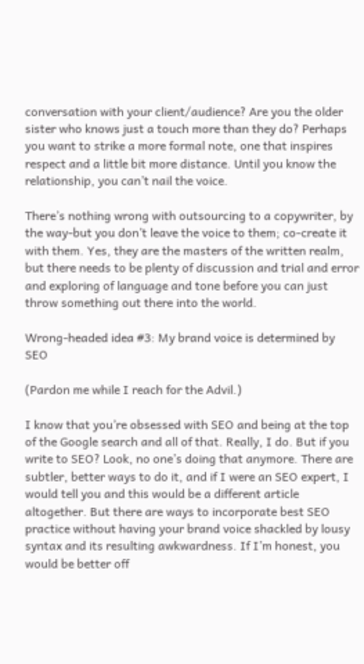conversation with your client/audience? Are you the older sister who knows just a touch more than they do? Perhaps you want to strike a more formal note, one that inspires respect and a little bit more distance. Until you know the relationship, you can’t nail the voice.

There’s nothing wrong with outsourcing to a copywriter, by the way-but you don’t leave the voice to them; co-create it with them. Yes, they are the masters of the written realm, but there needs to be plenty of discussion and trial and error and exploring of language and tone before you can just throw something out there into the world.

Wrong-headed idea #3: My brand voice is determined by SEO

(Pardon me while I reach for the Advil.)

I know that you’re obsessed with SEO and being at the top of the Google search and all of that. Really, I do. But if you write to SEO? Look, no one’s doing that anymore. There are subtler, better ways to do it, and if I were an SEO expert, I would tell you and this would be a different article altogether. But there are ways to incorporate best SEO practice without having your brand voice shackled by lousy syntax and its resulting awkwardness. If I’m honest, you would be better off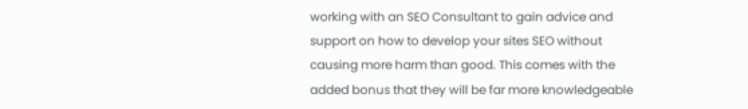working with an SEO Consultant to gain advice and support on how to develop your sites SEO without causing more harm than good. This comes with the added bonus that they will be far more knowledgeable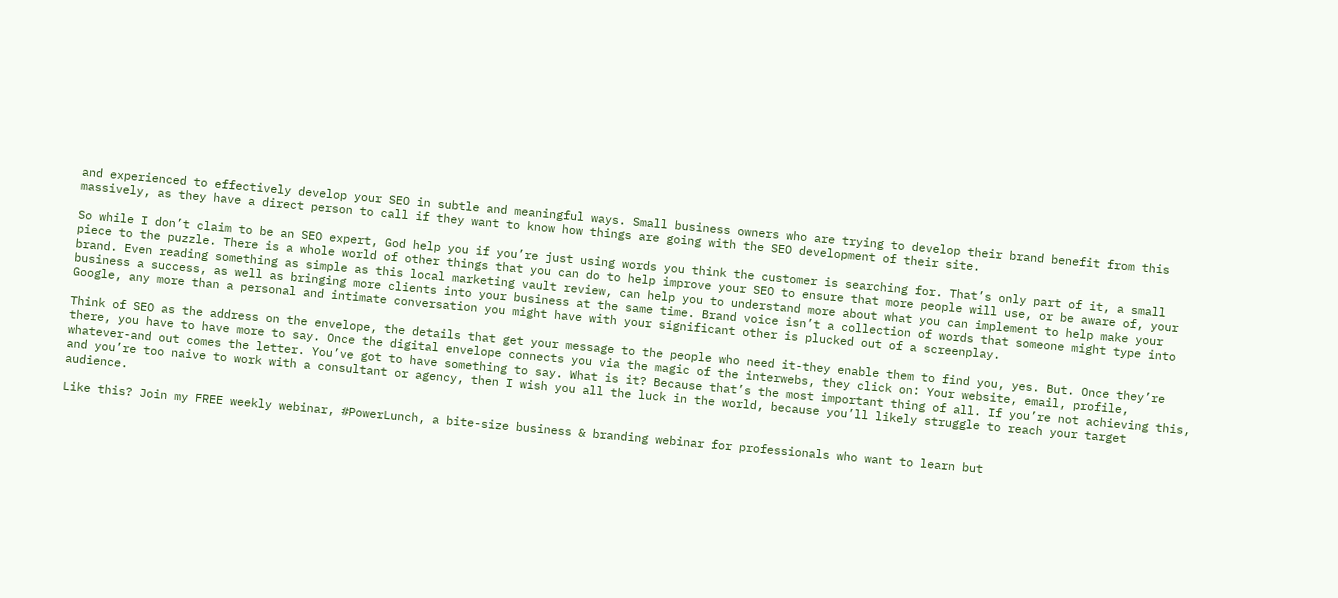and experienced to effectively develop your SEO in subtle and meaningful ways. Small business owners who are trying to develop their brand benefit from this massively, as they have a direct person to call if they want to know how things are going with the SEO development of their site.

So while I don’t claim to be an SEO expert, God help you if you’re just using words you think the customer is searching for. That’s only part of it, a small piece to the puzzle. There is a whole world of other things that you can do to help improve your SEO to ensure that more people will use, or be aware of, your brand. Even reading something as simple as this local marketing vault review, can help you to understand more about what you can implement to help make your business a success, as well as bringing more clients into your business at the same time. Brand voice isn’t a collection of words that someone might type into Google, any more than a personal and intimate conversation you might have with your significant other is plucked out of a screenplay.

Think of SEO as the address on the envelope, the details that get your message to the people who need it-they enable them to find you, yes. But. Once they’re there, you have to have more to say. Once the digital envelope connects you via the magic of the interwebs, they click on: Your website, email, profile, whatever-and out comes the letter. You’ve got to have something to say. What is it? Because that’s the most important thing of all. If you’re not achieving this, and you’re too naive to work with a consultant or agency, then I wish you all the luck in the world, because you’ll likely struggle to reach your target audience.

Like this? Join my FREE weekly webinar, #PowerLunch, a bite-size business & branding webinar for professionals who want to learn but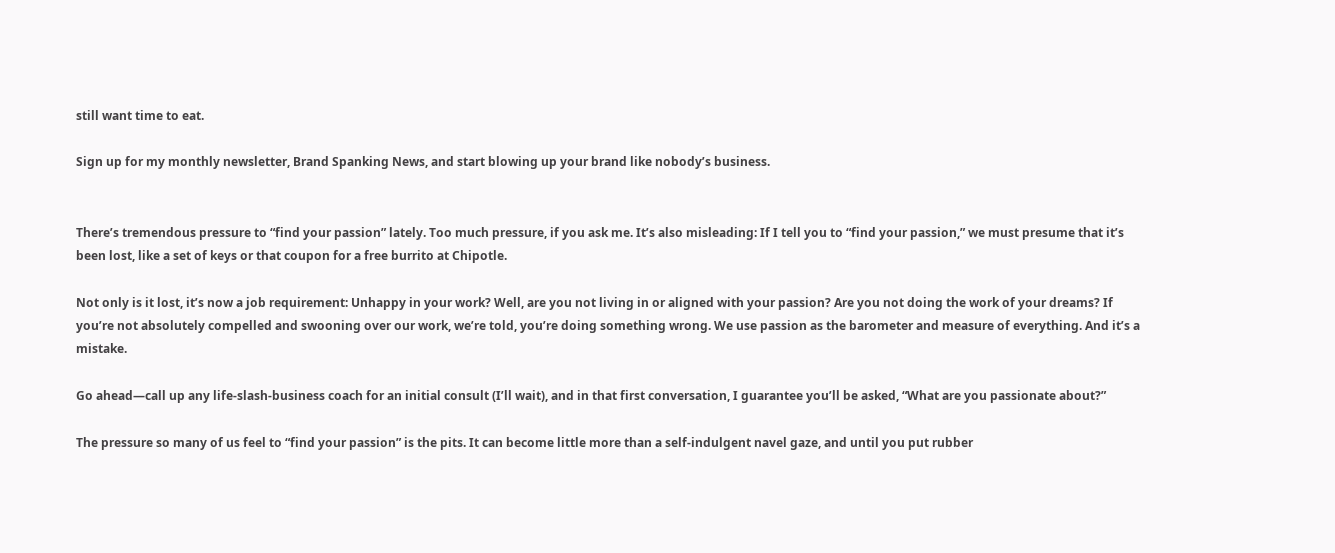still want time to eat.

Sign up for my monthly newsletter, Brand Spanking News, and start blowing up your brand like nobody’s business.


There’s tremendous pressure to “find your passion” lately. Too much pressure, if you ask me. It’s also misleading: If I tell you to “find your passion,” we must presume that it’s been lost, like a set of keys or that coupon for a free burrito at Chipotle.

Not only is it lost, it’s now a job requirement: Unhappy in your work? Well, are you not living in or aligned with your passion? Are you not doing the work of your dreams? If you’re not absolutely compelled and swooning over our work, we’re told, you’re doing something wrong. We use passion as the barometer and measure of everything. And it’s a mistake.

Go ahead—call up any life-slash-business coach for an initial consult (I’ll wait), and in that first conversation, I guarantee you’ll be asked, “What are you passionate about?”

The pressure so many of us feel to “find your passion” is the pits. It can become little more than a self-indulgent navel gaze, and until you put rubber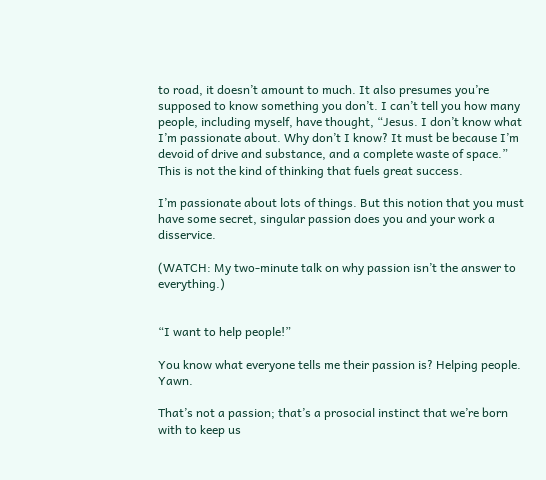to road, it doesn’t amount to much. It also presumes you’re supposed to know something you don’t. I can’t tell you how many people, including myself, have thought, “Jesus. I don’t know what I’m passionate about. Why don’t I know? It must be because I’m devoid of drive and substance, and a complete waste of space.” This is not the kind of thinking that fuels great success.

I’m passionate about lots of things. But this notion that you must have some secret, singular passion does you and your work a disservice.

(WATCH: My two-minute talk on why passion isn’t the answer to everything.)


“I want to help people!”

You know what everyone tells me their passion is? Helping people. Yawn.

That’s not a passion; that’s a prosocial instinct that we’re born with to keep us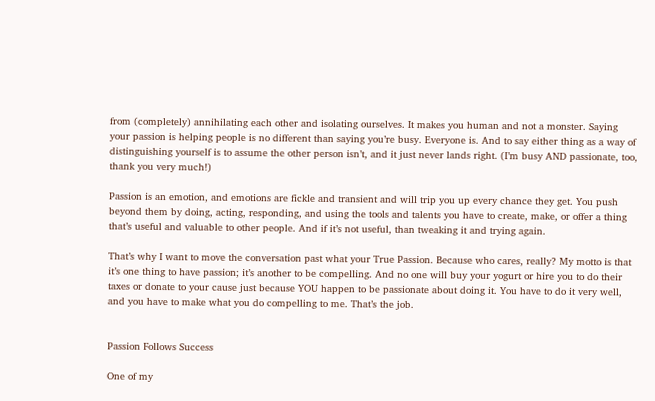from (completely) annihilating each other and isolating ourselves. It makes you human and not a monster. Saying your passion is helping people is no different than saying you’re busy. Everyone is. And to say either thing as a way of distinguishing yourself is to assume the other person isn’t, and it just never lands right. (I’m busy AND passionate, too, thank you very much!)

Passion is an emotion, and emotions are fickle and transient and will trip you up every chance they get. You push beyond them by doing, acting, responding, and using the tools and talents you have to create, make, or offer a thing that’s useful and valuable to other people. And if it’s not useful, than tweaking it and trying again.

That’s why I want to move the conversation past what your True Passion. Because who cares, really? My motto is that it’s one thing to have passion; it’s another to be compelling. And no one will buy your yogurt or hire you to do their taxes or donate to your cause just because YOU happen to be passionate about doing it. You have to do it very well, and you have to make what you do compelling to me. That’s the job.


Passion Follows Success

One of my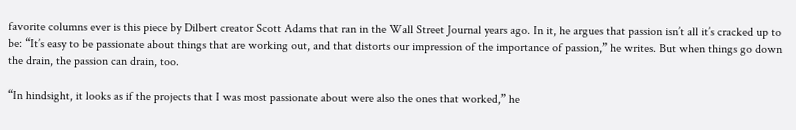favorite columns ever is this piece by Dilbert creator Scott Adams that ran in the Wall Street Journal years ago. In it, he argues that passion isn’t all it’s cracked up to be: “It’s easy to be passionate about things that are working out, and that distorts our impression of the importance of passion,” he writes. But when things go down the drain, the passion can drain, too.

“In hindsight, it looks as if the projects that I was most passionate about were also the ones that worked,” he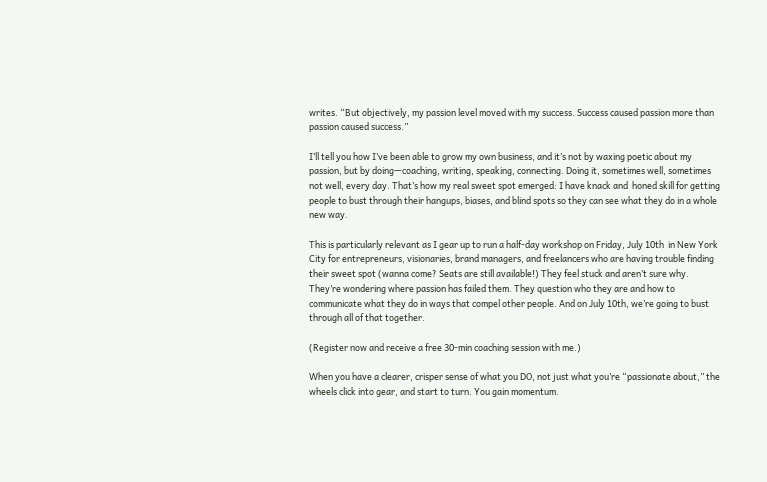writes. “But objectively, my passion level moved with my success. Success caused passion more than passion caused success.”

I’ll tell you how I’ve been able to grow my own business, and it’s not by waxing poetic about my passion, but by doing—coaching, writing, speaking, connecting. Doing it, sometimes well, sometimes not well, every day. That’s how my real sweet spot emerged: I have knack and  honed skill for getting people to bust through their hangups, biases, and blind spots so they can see what they do in a whole new way.

This is particularly relevant as I gear up to run a half-day workshop on Friday, July 10th  in New York City for entrepreneurs, visionaries, brand managers, and freelancers who are having trouble finding their sweet spot (wanna come? Seats are still available!) They feel stuck and aren’t sure why. They’re wondering where passion has failed them. They question who they are and how to communicate what they do in ways that compel other people. And on July 10th, we’re going to bust through all of that together.

(Register now and receive a free 30-min coaching session with me.)

When you have a clearer, crisper sense of what you DO, not just what you’re “passionate about,” the wheels click into gear, and start to turn. You gain momentum.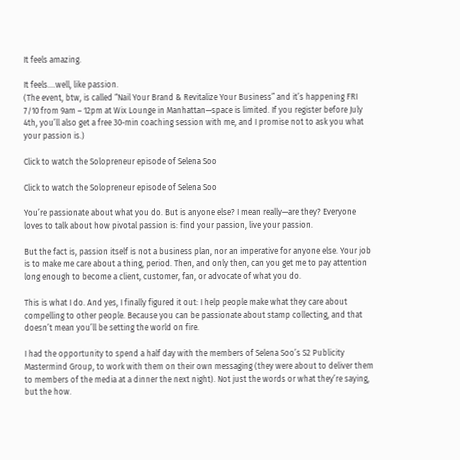It feels amazing.

It feels….well, like passion.
(The event, btw, is called “Nail Your Brand & Revitalize Your Business” and it’s happening FRI 7/10 from 9am – 12pm at Wix Lounge in Manhattan—space is limited. If you register before July 4th, you’ll also get a free 30-min coaching session with me, and I promise not to ask you what your passion is.)

Click to watch the Solopreneur episode of Selena Soo

Click to watch the Solopreneur episode of Selena Soo

You’re passionate about what you do. But is anyone else? I mean really—are they? Everyone loves to talk about how pivotal passion is: find your passion, live your passion.

But the fact is, passion itself is not a business plan, nor an imperative for anyone else. Your job is to make me care about a thing, period. Then, and only then, can you get me to pay attention long enough to become a client, customer, fan, or advocate of what you do.

This is what I do. And yes, I finally figured it out: I help people make what they care about compelling to other people. Because you can be passionate about stamp collecting, and that doesn’t mean you’ll be setting the world on fire.

I had the opportunity to spend a half day with the members of Selena Soo’s S2 Publicity Mastermind Group, to work with them on their own messaging (they were about to deliver them to members of the media at a dinner the next night). Not just the words or what they’re saying, but the how.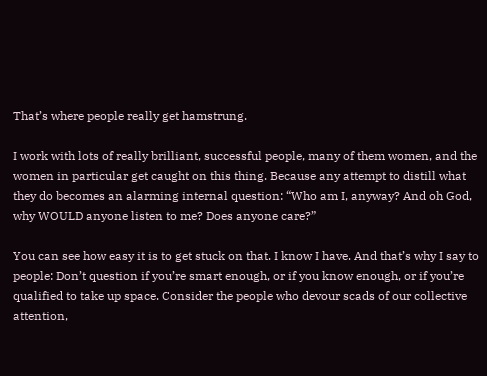That’s where people really get hamstrung.

I work with lots of really brilliant, successful people, many of them women, and the women in particular get caught on this thing. Because any attempt to distill what they do becomes an alarming internal question: “Who am I, anyway? And oh God, why WOULD anyone listen to me? Does anyone care?”

You can see how easy it is to get stuck on that. I know I have. And that’s why I say to people: Don’t question if you’re smart enough, or if you know enough, or if you’re qualified to take up space. Consider the people who devour scads of our collective attention,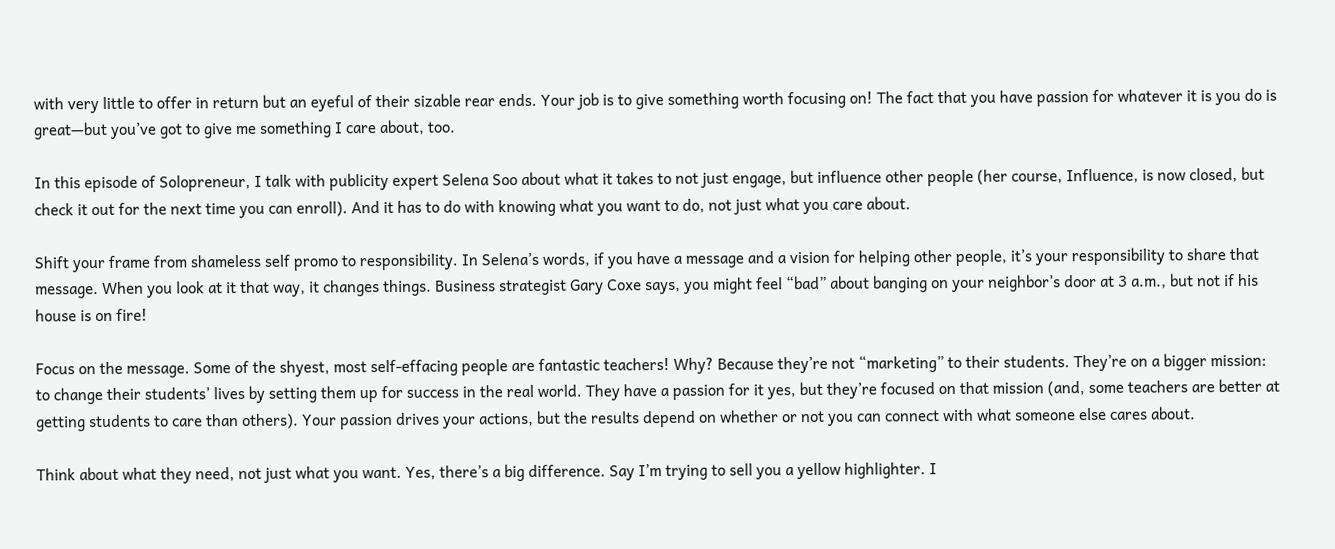with very little to offer in return but an eyeful of their sizable rear ends. Your job is to give something worth focusing on! The fact that you have passion for whatever it is you do is great—but you’ve got to give me something I care about, too.

In this episode of Solopreneur, I talk with publicity expert Selena Soo about what it takes to not just engage, but influence other people (her course, Influence, is now closed, but check it out for the next time you can enroll). And it has to do with knowing what you want to do, not just what you care about.

Shift your frame from shameless self promo to responsibility. In Selena’s words, if you have a message and a vision for helping other people, it’s your responsibility to share that message. When you look at it that way, it changes things. Business strategist Gary Coxe says, you might feel “bad” about banging on your neighbor’s door at 3 a.m., but not if his house is on fire!

Focus on the message. Some of the shyest, most self-effacing people are fantastic teachers! Why? Because they’re not “marketing” to their students. They’re on a bigger mission: to change their students’ lives by setting them up for success in the real world. They have a passion for it yes, but they’re focused on that mission (and, some teachers are better at getting students to care than others). Your passion drives your actions, but the results depend on whether or not you can connect with what someone else cares about.

Think about what they need, not just what you want. Yes, there’s a big difference. Say I’m trying to sell you a yellow highlighter. I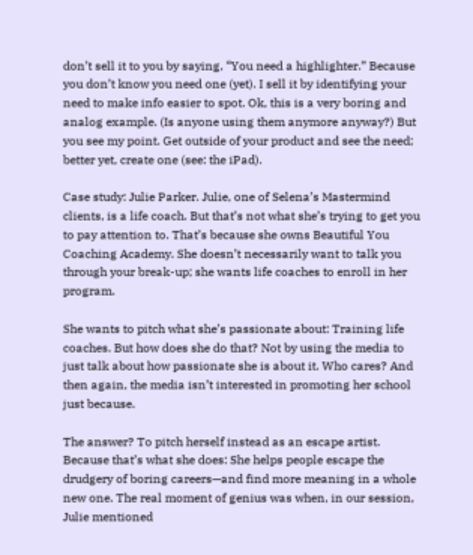don’t sell it to you by saying, “You need a highlighter.” Because you don’t know you need one (yet). I sell it by identifying your need to make info easier to spot. Ok, this is a very boring and analog example. (Is anyone using them anymore anyway?) But you see my point. Get outside of your product and see the need; better yet, create one (see: the iPad).

Case study: Julie Parker. Julie, one of Selena’s Mastermind clients, is a life coach. But that’s not what she’s trying to get you to pay attention to. That’s because she owns Beautiful You Coaching Academy. She doesn’t necessarily want to talk you through your break-up; she wants life coaches to enroll in her program.

She wants to pitch what she’s passionate about: Training life coaches. But how does she do that? Not by using the media to just talk about how passionate she is about it. Who cares? And then again, the media isn’t interested in promoting her school just because.

The answer? To pitch herself instead as an escape artist. Because that’s what she does: She helps people escape the drudgery of boring careers—and find more meaning in a whole new one. The real moment of genius was when, in our session, Julie mentioned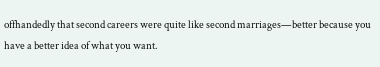offhandedly that second careers were quite like second marriages—better because you have a better idea of what you want.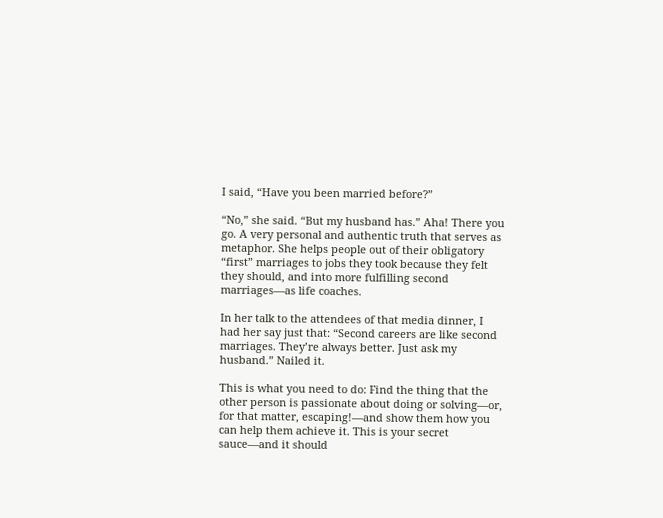I said, “Have you been married before?”

“No,” she said. “But my husband has.” Aha! There you go. A very personal and authentic truth that serves as metaphor. She helps people out of their obligatory “first” marriages to jobs they took because they felt they should, and into more fulfilling second marriages—as life coaches.

In her talk to the attendees of that media dinner, I had her say just that: “Second careers are like second marriages. They’re always better. Just ask my husband.” Nailed it.

This is what you need to do: Find the thing that the other person is passionate about doing or solving—or, for that matter, escaping!—and show them how you can help them achieve it. This is your secret sauce—and it should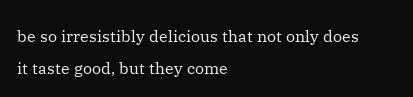be so irresistibly delicious that not only does it taste good, but they come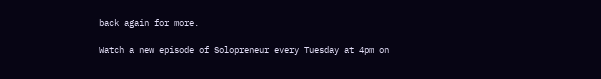back again for more.

Watch a new episode of Solopreneur every Tuesday at 4pm on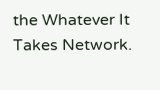the Whatever It Takes Network.